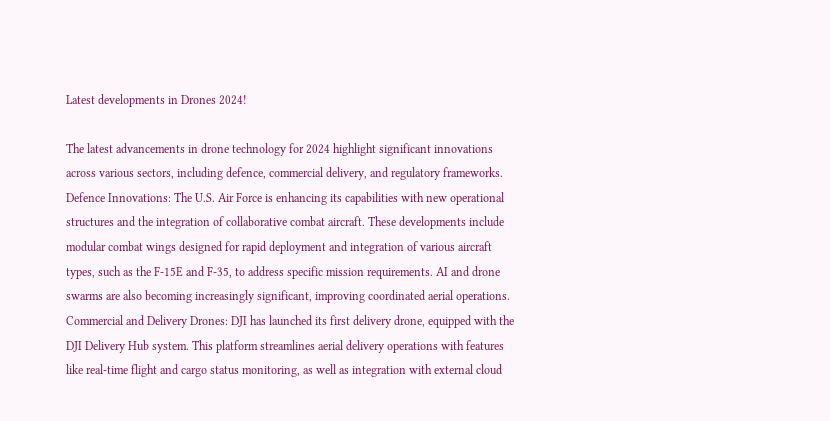Latest developments in Drones 2024!

The latest advancements in drone technology for 2024 highlight significant innovations across various sectors, including defence, commercial delivery, and regulatory frameworks. Defence Innovations: The U.S. Air Force is enhancing its capabilities with new operational structures and the integration of collaborative combat aircraft. These developments include modular combat wings designed for rapid deployment and integration of various aircraft types, such as the F-15E and F-35, to address specific mission requirements. AI and drone swarms are also becoming increasingly significant, improving coordinated aerial operations. Commercial and Delivery Drones: DJI has launched its first delivery drone, equipped with the DJI Delivery Hub system. This platform streamlines aerial delivery operations with features like real-time flight and cargo status monitoring, as well as integration with external cloud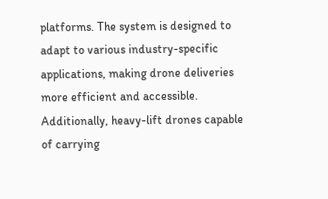platforms. The system is designed to adapt to various industry-specific applications, making drone deliveries more efficient and accessible. Additionally, heavy-lift drones capable of carrying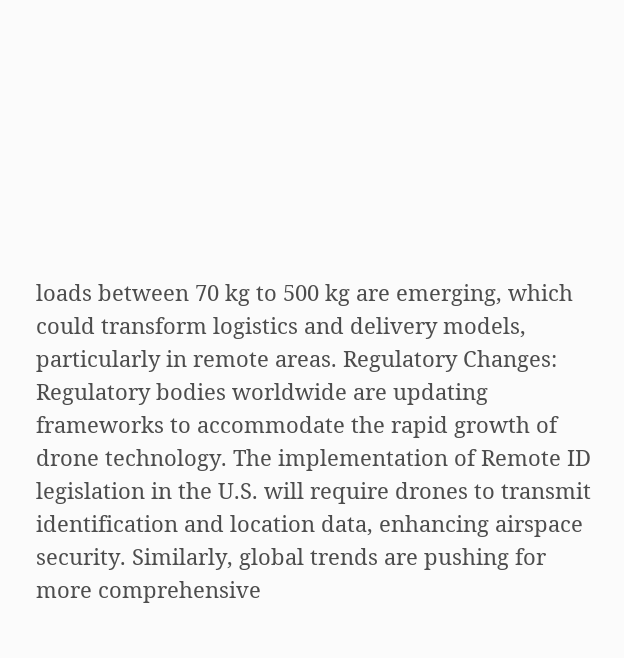loads between 70 kg to 500 kg are emerging, which could transform logistics and delivery models, particularly in remote areas. Regulatory Changes: Regulatory bodies worldwide are updating frameworks to accommodate the rapid growth of drone technology. The implementation of Remote ID legislation in the U.S. will require drones to transmit identification and location data, enhancing airspace security. Similarly, global trends are pushing for more comprehensive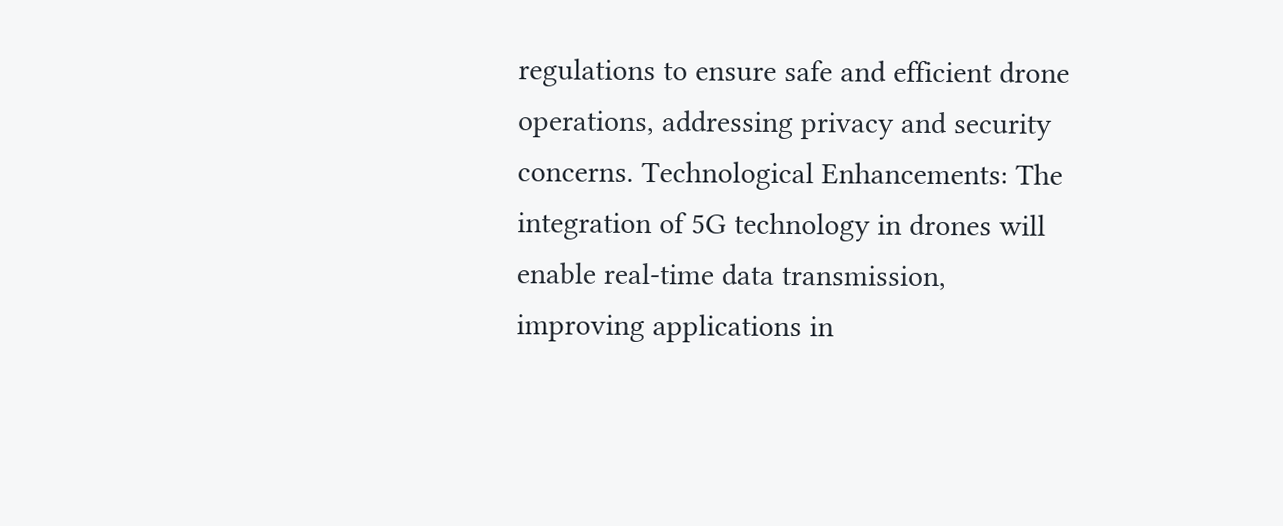regulations to ensure safe and efficient drone operations, addressing privacy and security concerns. Technological Enhancements: The integration of 5G technology in drones will enable real-time data transmission, improving applications in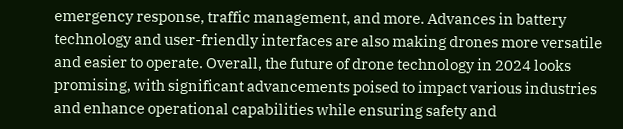emergency response, traffic management, and more. Advances in battery technology and user-friendly interfaces are also making drones more versatile and easier to operate. Overall, the future of drone technology in 2024 looks promising, with significant advancements poised to impact various industries and enhance operational capabilities while ensuring safety and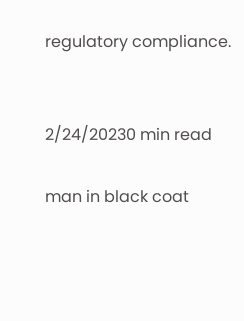regulatory compliance.


2/24/20230 min read

man in black coat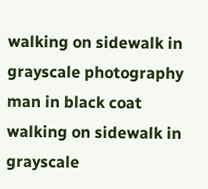walking on sidewalk in grayscale photography
man in black coat walking on sidewalk in grayscale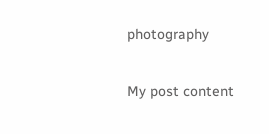photography

My post content